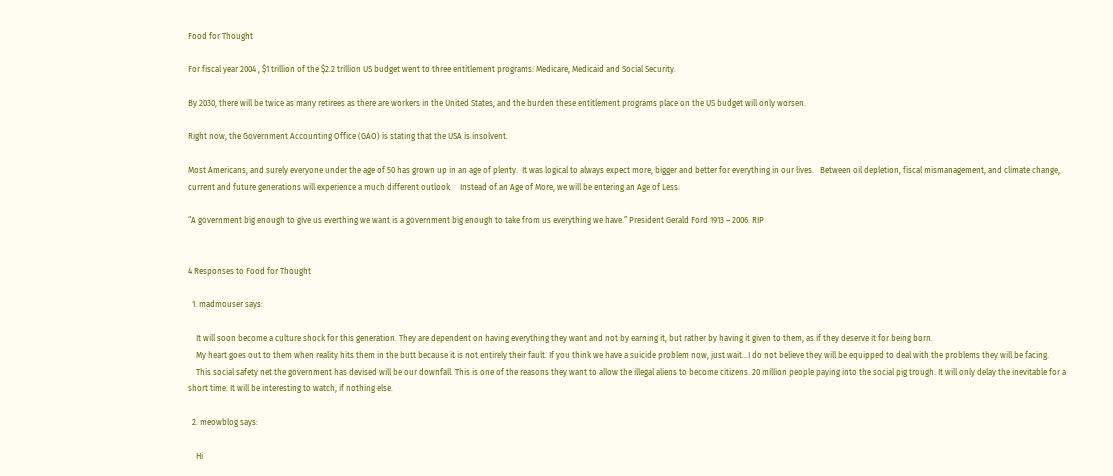Food for Thought

For fiscal year 2004 , $1 trillion of the $2.2 trillion US budget went to three entitlement programs: Medicare, Medicaid and Social Security.

By 2030, there will be twice as many retirees as there are workers in the United States, and the burden these entitlement programs place on the US budget will only worsen.

Right now, the Government Accounting Office (GAO) is stating that the USA is insolvent.

Most Americans, and surely everyone under the age of 50 has grown up in an age of plenty.  It was logical to always expect more, bigger and better for everything in our lives.   Between oil depletion, fiscal mismanagement, and climate change, current and future generations will experience a much different outlook.    Instead of an Age of More, we will be entering an Age of Less.

“A government big enough to give us everthing we want is a government big enough to take from us everything we have.” President Gerald Ford 1913 – 2006. RIP


4 Responses to Food for Thought

  1. madmouser says:

    It will soon become a culture shock for this generation. They are dependent on having everything they want and not by earning it, but rather by having it given to them, as if they deserve it for being born.
    My heart goes out to them when reality hits them in the butt because it is not entirely their fault. If you think we have a suicide problem now, just wait…I do not believe they will be equipped to deal with the problems they will be facing.
    This social safety net the government has devised will be our downfall. This is one of the reasons they want to allow the illegal aliens to become citizens. 20 million people paying into the social pig trough. It will only delay the inevitable for a short time. It will be interesting to watch, if nothing else.

  2. meowblog says:

    Hi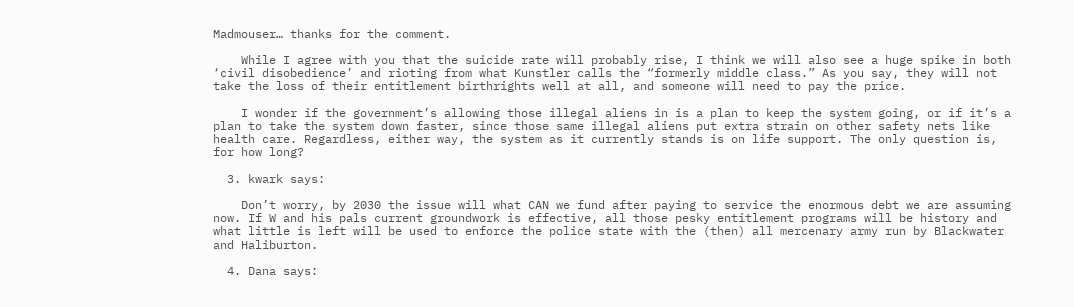Madmouser… thanks for the comment.

    While I agree with you that the suicide rate will probably rise, I think we will also see a huge spike in both ‘civil disobedience’ and rioting from what Kunstler calls the “formerly middle class.” As you say, they will not take the loss of their entitlement birthrights well at all, and someone will need to pay the price.

    I wonder if the government’s allowing those illegal aliens in is a plan to keep the system going, or if it’s a plan to take the system down faster, since those same illegal aliens put extra strain on other safety nets like health care. Regardless, either way, the system as it currently stands is on life support. The only question is, for how long?

  3. kwark says:

    Don’t worry, by 2030 the issue will what CAN we fund after paying to service the enormous debt we are assuming now. If W and his pals current groundwork is effective, all those pesky entitlement programs will be history and what little is left will be used to enforce the police state with the (then) all mercenary army run by Blackwater and Haliburton.

  4. Dana says: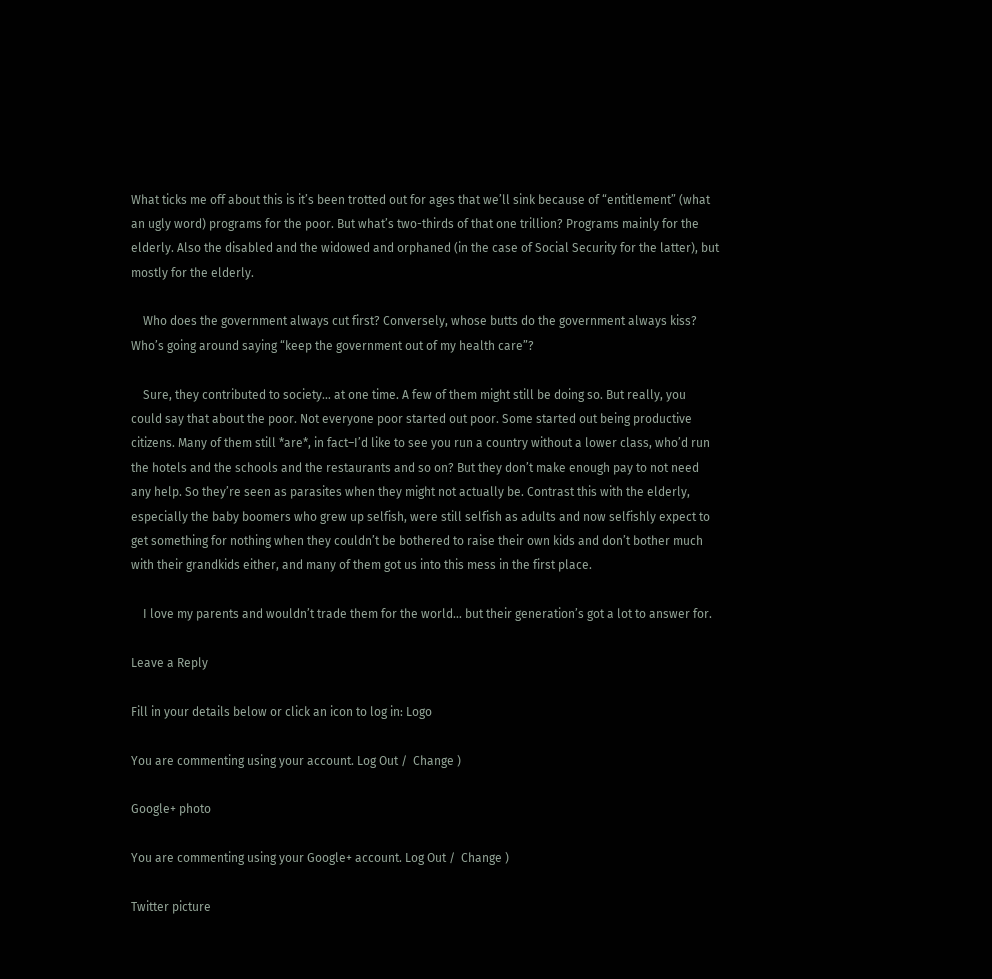What ticks me off about this is it’s been trotted out for ages that we’ll sink because of “entitlement” (what an ugly word) programs for the poor. But what’s two-thirds of that one trillion? Programs mainly for the elderly. Also the disabled and the widowed and orphaned (in the case of Social Security for the latter), but mostly for the elderly.

    Who does the government always cut first? Conversely, whose butts do the government always kiss? Who’s going around saying “keep the government out of my health care”?

    Sure, they contributed to society… at one time. A few of them might still be doing so. But really, you could say that about the poor. Not everyone poor started out poor. Some started out being productive citizens. Many of them still *are*, in fact–I’d like to see you run a country without a lower class, who’d run the hotels and the schools and the restaurants and so on? But they don’t make enough pay to not need any help. So they’re seen as parasites when they might not actually be. Contrast this with the elderly, especially the baby boomers who grew up selfish, were still selfish as adults and now selfishly expect to get something for nothing when they couldn’t be bothered to raise their own kids and don’t bother much with their grandkids either, and many of them got us into this mess in the first place.

    I love my parents and wouldn’t trade them for the world… but their generation’s got a lot to answer for.

Leave a Reply

Fill in your details below or click an icon to log in: Logo

You are commenting using your account. Log Out /  Change )

Google+ photo

You are commenting using your Google+ account. Log Out /  Change )

Twitter picture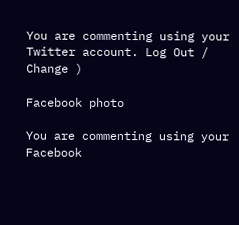You are commenting using your Twitter account. Log Out /  Change )

Facebook photo

You are commenting using your Facebook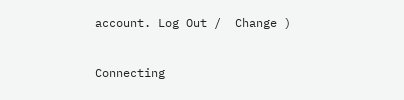account. Log Out /  Change )


Connecting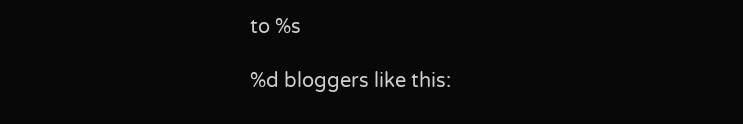to %s

%d bloggers like this: